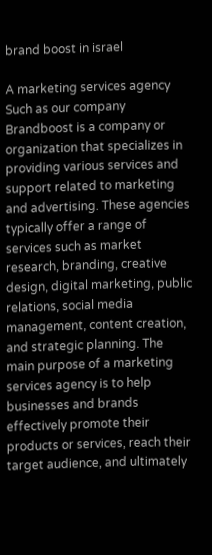brand boost in israel

A marketing services agency Such as our company Brandboost is a company or organization that specializes in providing various services and support related to marketing and advertising. These agencies typically offer a range of services such as market research, branding, creative design, digital marketing, public relations, social media management, content creation, and strategic planning. The main purpose of a marketing services agency is to help businesses and brands effectively promote their products or services, reach their target audience, and ultimately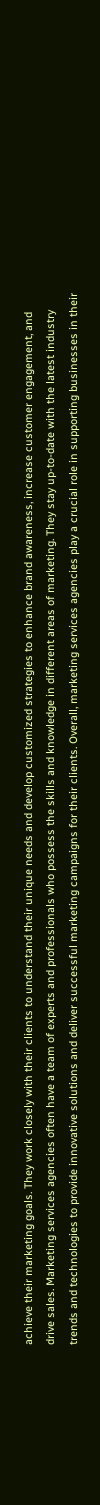achieve their marketing goals. They work closely with their clients to understand their unique needs and develop customized strategies to enhance brand awareness, increase customer engagement, and drive sales. Marketing services agencies often have a team of experts and professionals who possess the skills and knowledge in different areas of marketing. They stay up-to-date with the latest industry trends and technologies to provide innovative solutions and deliver successful marketing campaigns for their clients. Overall, marketing services agencies play a crucial role in supporting businesses in their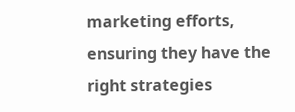marketing efforts, ensuring they have the right strategies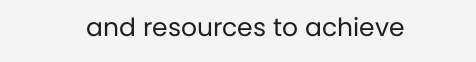and resources to achieve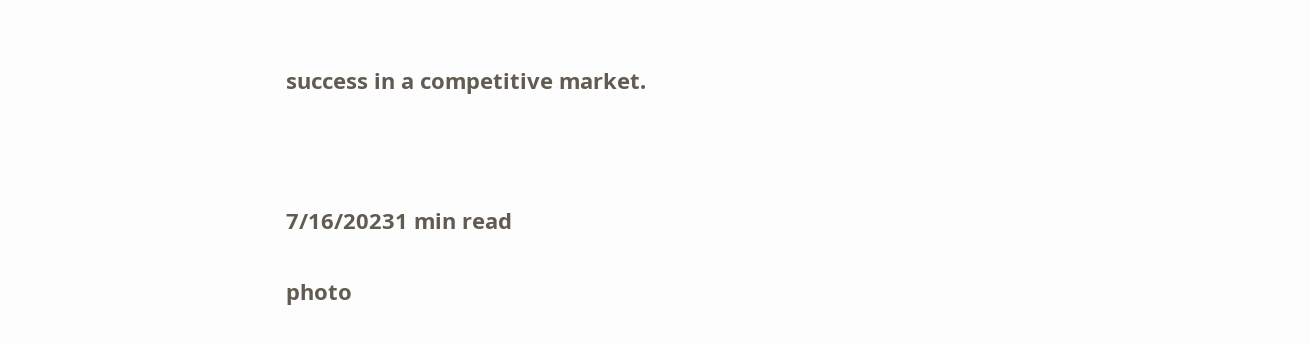success in a competitive market.



7/16/20231 min read

photo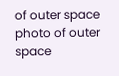of outer space
photo of outer space